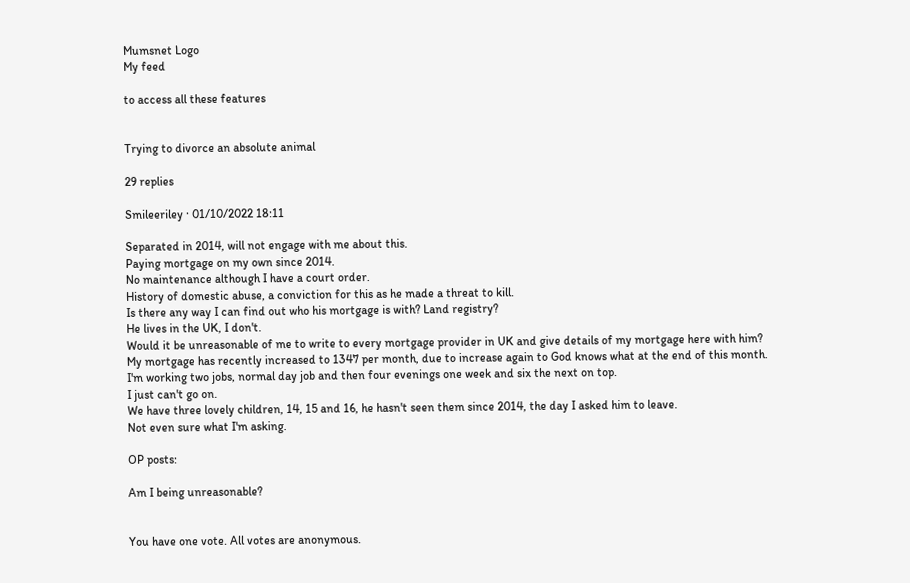Mumsnet Logo
My feed

to access all these features


Trying to divorce an absolute animal

29 replies

Smileeriley · 01/10/2022 18:11

Separated in 2014, will not engage with me about this.
Paying mortgage on my own since 2014.
No maintenance although I have a court order.
History of domestic abuse, a conviction for this as he made a threat to kill.
Is there any way I can find out who his mortgage is with? Land registry?
He lives in the UK, I don't.
Would it be unreasonable of me to write to every mortgage provider in UK and give details of my mortgage here with him?
My mortgage has recently increased to 1347 per month, due to increase again to God knows what at the end of this month.
I'm working two jobs, normal day job and then four evenings one week and six the next on top.
I just can't go on.
We have three lovely children, 14, 15 and 16, he hasn't seen them since 2014, the day I asked him to leave.
Not even sure what I'm asking.

OP posts:

Am I being unreasonable?


You have one vote. All votes are anonymous.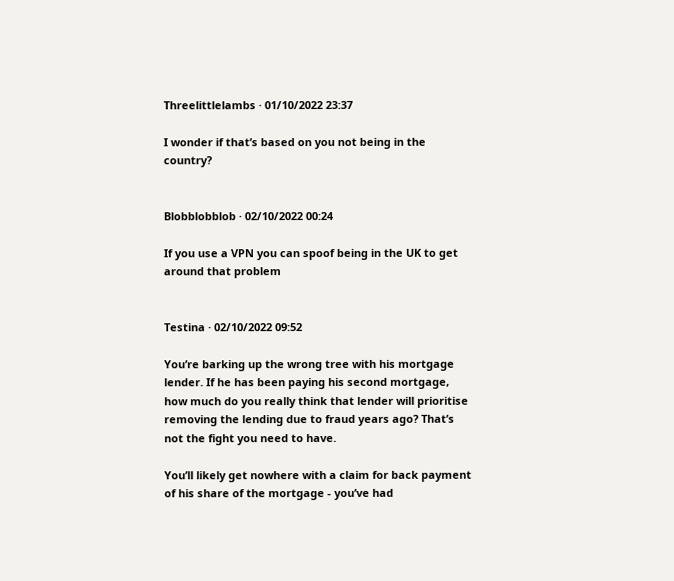Threelittlelambs · 01/10/2022 23:37

I wonder if that’s based on you not being in the country?


Blobblobblob · 02/10/2022 00:24

If you use a VPN you can spoof being in the UK to get around that problem


Testina · 02/10/2022 09:52

You’re barking up the wrong tree with his mortgage lender. If he has been paying his second mortgage, how much do you really think that lender will prioritise removing the lending due to fraud years ago? That’s not the fight you need to have.

You’ll likely get nowhere with a claim for back payment of his share of the mortgage - you’ve had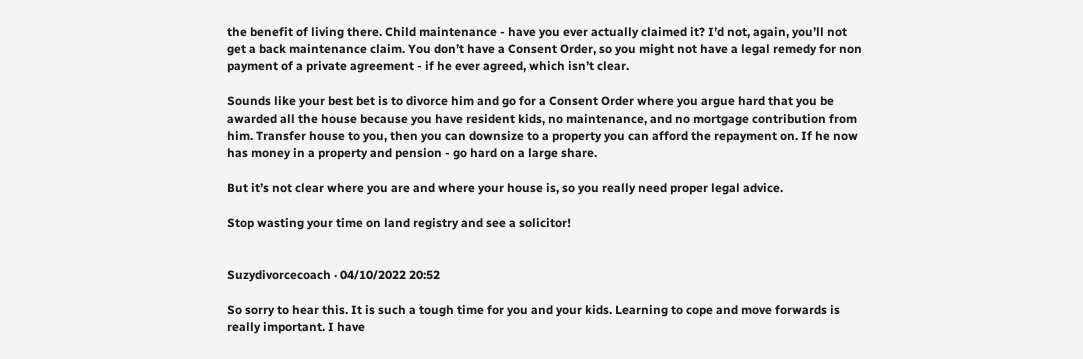the benefit of living there. Child maintenance - have you ever actually claimed it? I’d not, again, you’ll not get a back maintenance claim. You don’t have a Consent Order, so you might not have a legal remedy for non payment of a private agreement - if he ever agreed, which isn’t clear.

Sounds like your best bet is to divorce him and go for a Consent Order where you argue hard that you be awarded all the house because you have resident kids, no maintenance, and no mortgage contribution from him. Transfer house to you, then you can downsize to a property you can afford the repayment on. If he now has money in a property and pension - go hard on a large share.

But it’s not clear where you are and where your house is, so you really need proper legal advice.

Stop wasting your time on land registry and see a solicitor!


Suzydivorcecoach · 04/10/2022 20:52

So sorry to hear this. It is such a tough time for you and your kids. Learning to cope and move forwards is really important. I have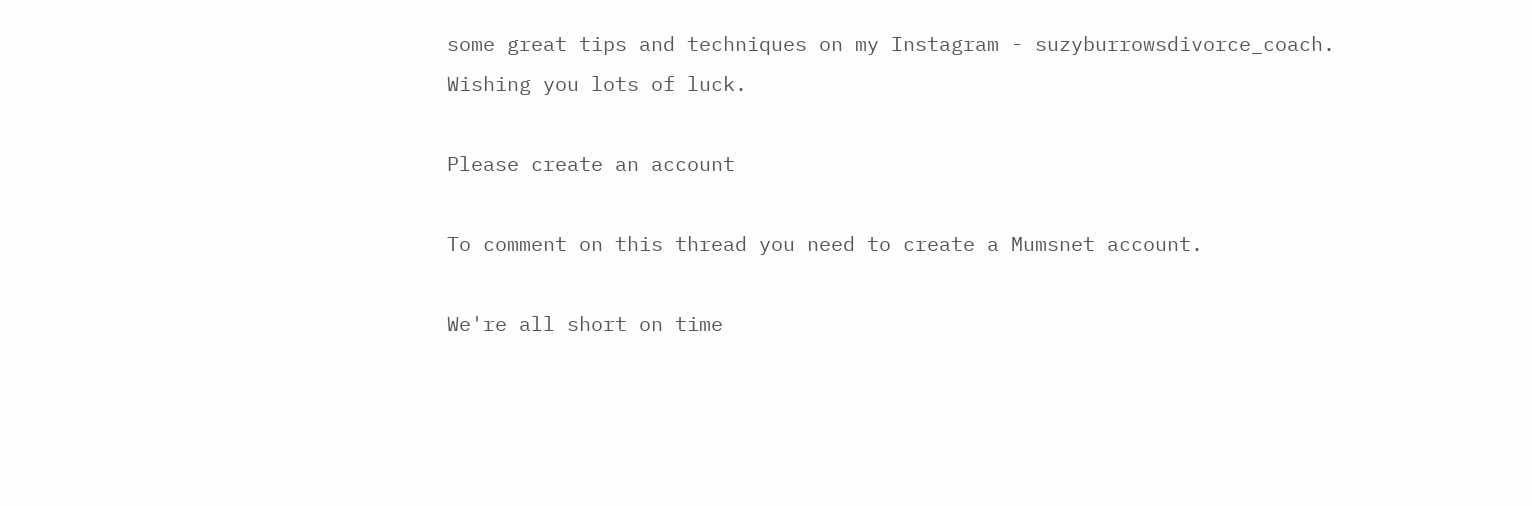some great tips and techniques on my Instagram - suzyburrowsdivorce_coach. Wishing you lots of luck.

Please create an account

To comment on this thread you need to create a Mumsnet account.

We're all short on time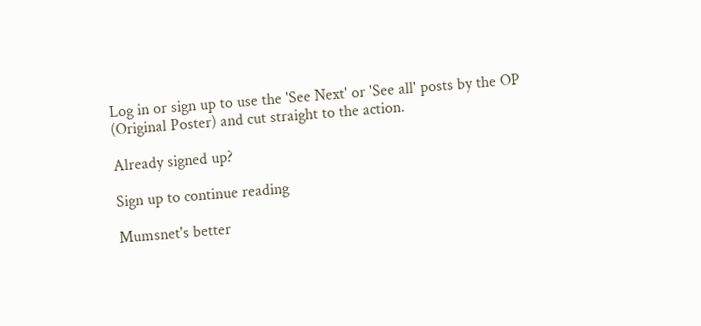Log in or sign up to use the 'See Next' or 'See all' posts by the OP (Original Poster) and cut straight to the action.

Already signed up?

Sign up to continue reading

Mumsnet's better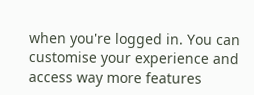when you're logged in. You can customise your experience and access way more features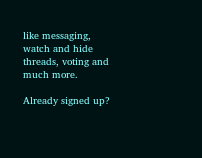like messaging, watch and hide threads, voting and much more.

Already signed up?